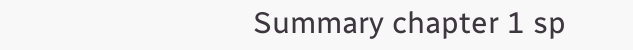Summary chapter 1 sp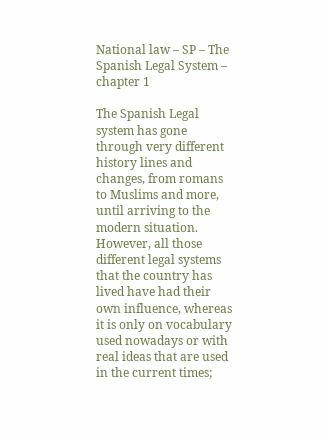National law – SP – The Spanish Legal System – chapter 1

The Spanish Legal system has gone through very different history lines and changes, from romans to Muslims and more, until arriving to the modern situation. However, all those different legal systems that the country has lived have had their own influence, whereas it is only on vocabulary used nowadays or with real ideas that are used in the current times;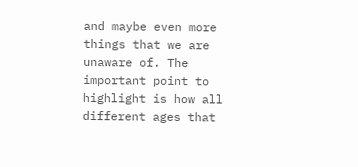and maybe even more things that we are unaware of. The important point to highlight is how all different ages that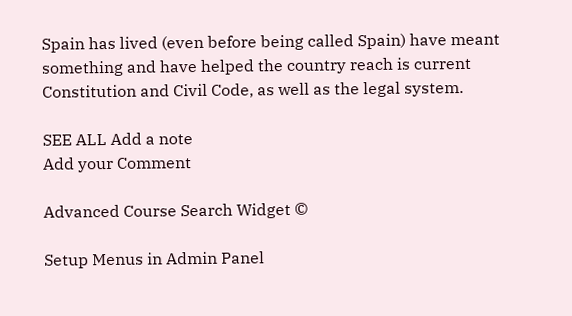Spain has lived (even before being called Spain) have meant something and have helped the country reach is current Constitution and Civil Code, as well as the legal system.

SEE ALL Add a note
Add your Comment

Advanced Course Search Widget ©

Setup Menus in Admin Panel